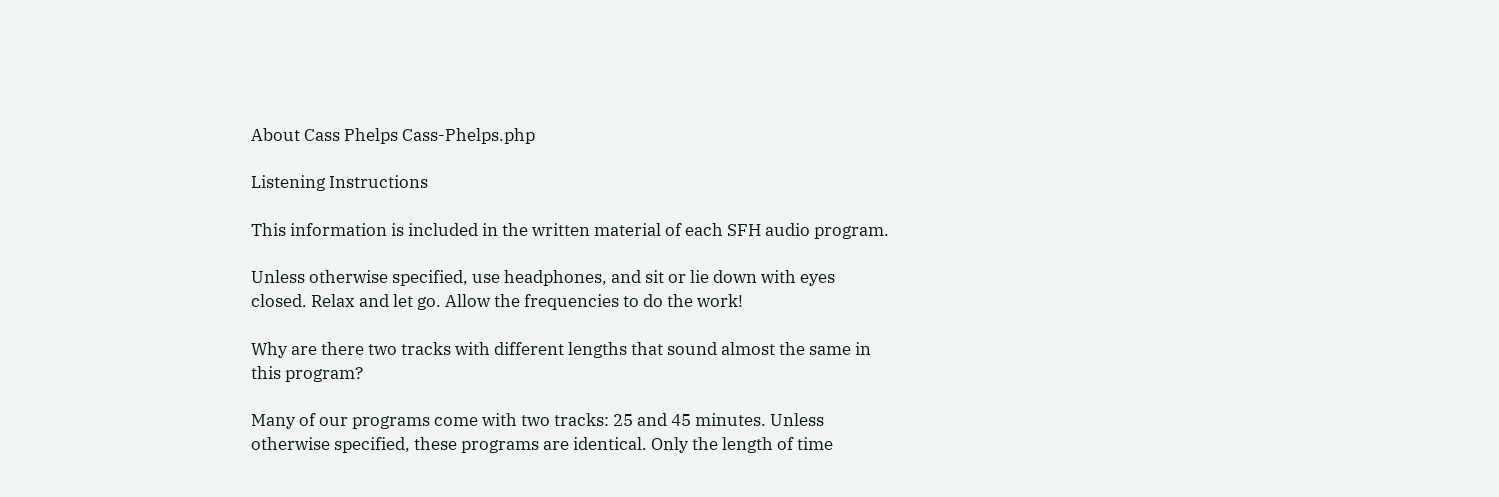About Cass Phelps Cass-Phelps.php

Listening Instructions

This information is included in the written material of each SFH audio program.

Unless otherwise specified, use headphones, and sit or lie down with eyes closed. Relax and let go. Allow the frequencies to do the work!

Why are there two tracks with different lengths that sound almost the same in this program?

Many of our programs come with two tracks: 25 and 45 minutes. Unless otherwise specified, these programs are identical. Only the length of time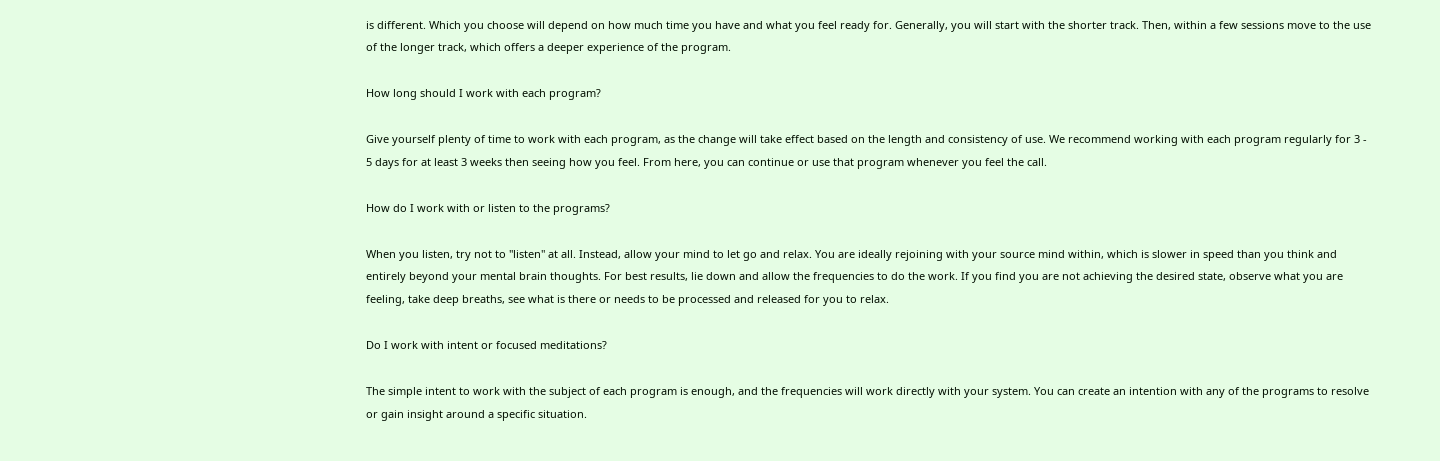is different. Which you choose will depend on how much time you have and what you feel ready for. Generally, you will start with the shorter track. Then, within a few sessions move to the use of the longer track, which offers a deeper experience of the program.

How long should I work with each program?

Give yourself plenty of time to work with each program, as the change will take effect based on the length and consistency of use. We recommend working with each program regularly for 3 - 5 days for at least 3 weeks then seeing how you feel. From here, you can continue or use that program whenever you feel the call.

How do I work with or listen to the programs?

When you listen, try not to "listen" at all. Instead, allow your mind to let go and relax. You are ideally rejoining with your source mind within, which is slower in speed than you think and entirely beyond your mental brain thoughts. For best results, lie down and allow the frequencies to do the work. If you find you are not achieving the desired state, observe what you are feeling, take deep breaths, see what is there or needs to be processed and released for you to relax.

Do I work with intent or focused meditations?

The simple intent to work with the subject of each program is enough, and the frequencies will work directly with your system. You can create an intention with any of the programs to resolve or gain insight around a specific situation.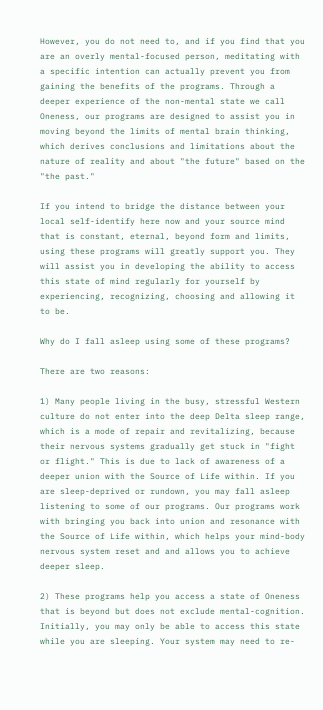However, you do not need to, and if you find that you are an overly mental-focused person, meditating with a specific intention can actually prevent you from gaining the benefits of the programs. Through a deeper experience of the non-mental state we call Oneness, our programs are designed to assist you in moving beyond the limits of mental brain thinking, which derives conclusions and limitations about the nature of reality and about "the future" based on the "the past."

If you intend to bridge the distance between your local self-identify here now and your source mind that is constant, eternal, beyond form and limits, using these programs will greatly support you. They will assist you in developing the ability to access this state of mind regularly for yourself by experiencing, recognizing, choosing and allowing it to be.

Why do I fall asleep using some of these programs?

There are two reasons:

1) Many people living in the busy, stressful Western culture do not enter into the deep Delta sleep range, which is a mode of repair and revitalizing, because their nervous systems gradually get stuck in "fight or flight." This is due to lack of awareness of a deeper union with the Source of Life within. If you are sleep-deprived or rundown, you may fall asleep listening to some of our programs. Our programs work with bringing you back into union and resonance with the Source of Life within, which helps your mind-body nervous system reset and and allows you to achieve deeper sleep.

2) These programs help you access a state of Oneness that is beyond but does not exclude mental-cognition. Initially, you may only be able to access this state while you are sleeping. Your system may need to re-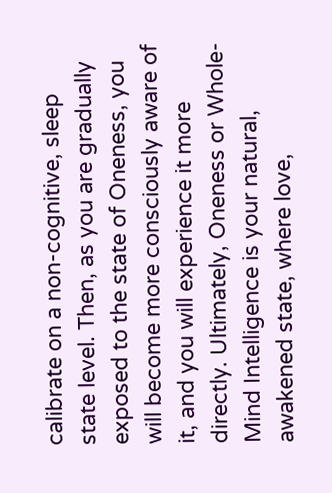calibrate on a non-cognitive, sleep state level. Then, as you are gradually exposed to the state of Oneness, you will become more consciously aware of it, and you will experience it more directly. Ultimately, Oneness or Whole-Mind Intelligence is your natural, awakened state, where love,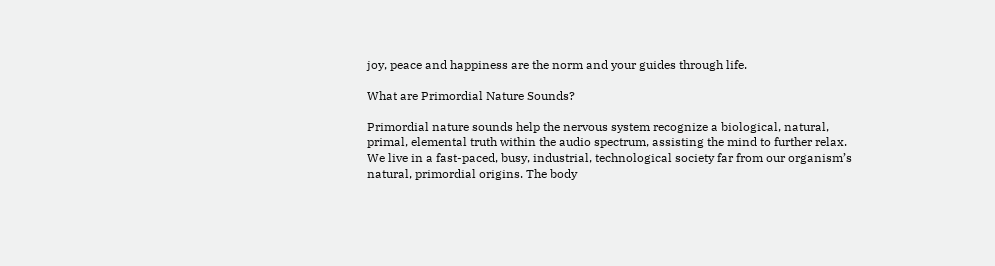joy, peace and happiness are the norm and your guides through life.

What are Primordial Nature Sounds?

Primordial nature sounds help the nervous system recognize a biological, natural, primal, elemental truth within the audio spectrum, assisting the mind to further relax. We live in a fast-paced, busy, industrial, technological society far from our organism’s natural, primordial origins. The body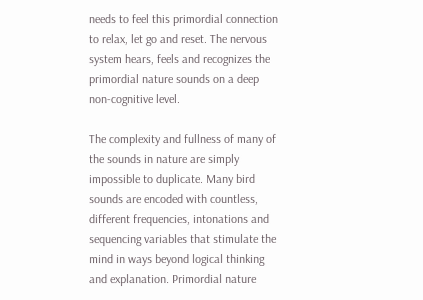needs to feel this primordial connection to relax, let go and reset. The nervous system hears, feels and recognizes the primordial nature sounds on a deep non-cognitive level.

The complexity and fullness of many of the sounds in nature are simply impossible to duplicate. Many bird sounds are encoded with countless, different frequencies, intonations and sequencing variables that stimulate the mind in ways beyond logical thinking and explanation. Primordial nature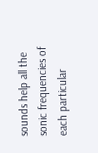sounds help all the sonic frequencies of each particular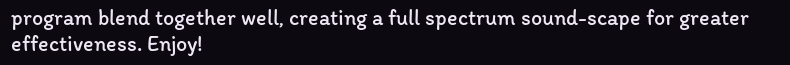program blend together well, creating a full spectrum sound-scape for greater effectiveness. Enjoy!